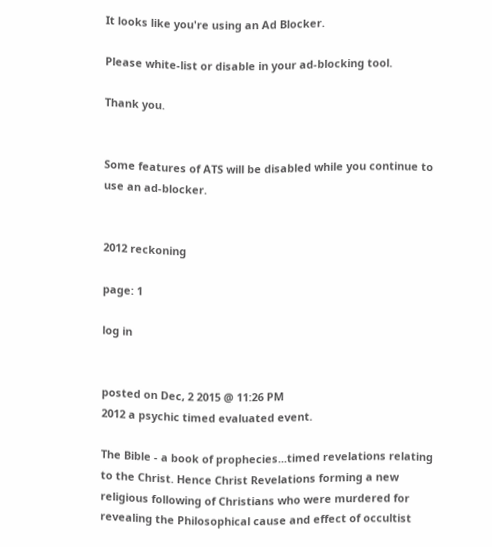It looks like you're using an Ad Blocker.

Please white-list or disable in your ad-blocking tool.

Thank you.


Some features of ATS will be disabled while you continue to use an ad-blocker.


2012 reckoning

page: 1

log in


posted on Dec, 2 2015 @ 11:26 PM
2012 a psychic timed evaluated event.

The Bible - a book of prophecies...timed revelations relating to the Christ. Hence Christ Revelations forming a new religious following of Christians who were murdered for revealing the Philosophical cause and effect of occultist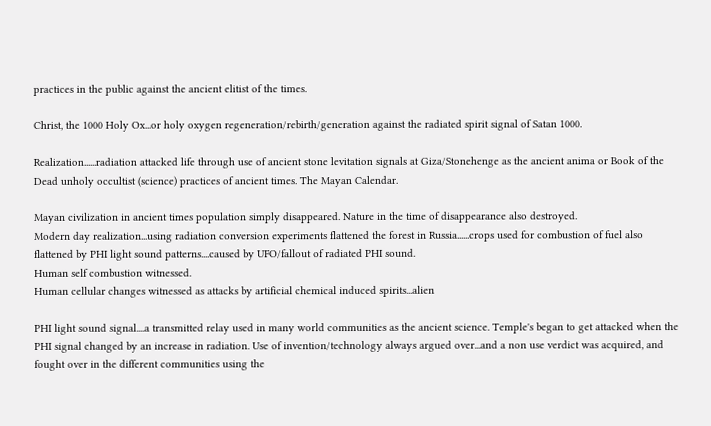practices in the public against the ancient elitist of the times.

Christ, the 1000 Holy Ox...or holy oxygen regeneration/rebirth/generation against the radiated spirit signal of Satan 1000.

Realization......radiation attacked life through use of ancient stone levitation signals at Giza/Stonehenge as the ancient anima or Book of the Dead unholy occultist (science) practices of ancient times. The Mayan Calendar.

Mayan civilization in ancient times population simply disappeared. Nature in the time of disappearance also destroyed.
Modern day realization...using radiation conversion experiments flattened the forest in Russia......crops used for combustion of fuel also flattened by PHI light sound patterns....caused by UFO/fallout of radiated PHI sound.
Human self combustion witnessed.
Human cellular changes witnessed as attacks by artificial chemical induced spirits...alien

PHI light sound signal....a transmitted relay used in many world communities as the ancient science. Temple's began to get attacked when the PHI signal changed by an increase in radiation. Use of invention/technology always argued over...and a non use verdict was acquired, and fought over in the different communities using the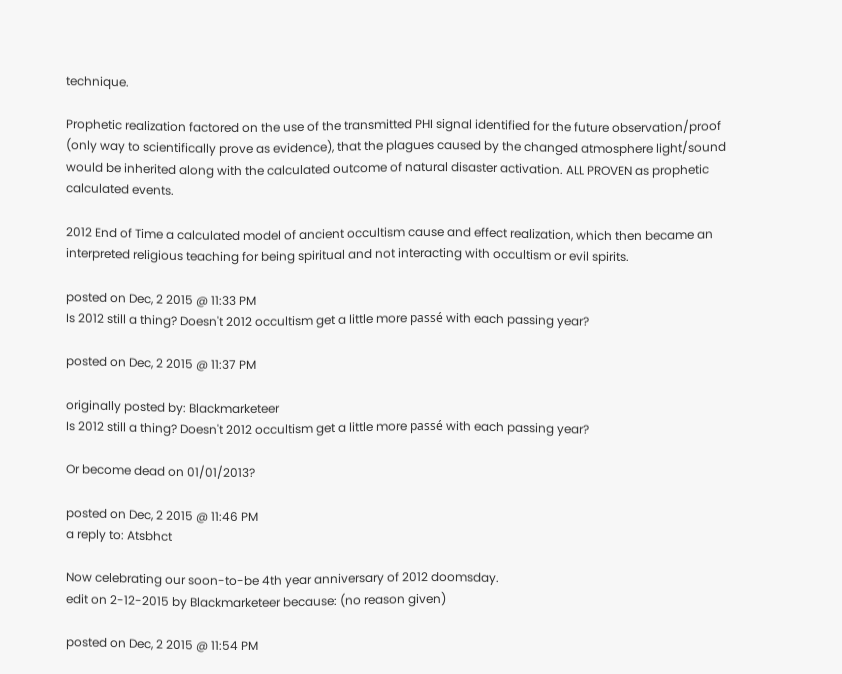technique.

Prophetic realization factored on the use of the transmitted PHI signal identified for the future observation/proof (only way to scientifically prove as evidence), that the plagues caused by the changed atmosphere light/sound would be inherited along with the calculated outcome of natural disaster activation. ALL PROVEN as prophetic calculated events.

2012 End of Time a calculated model of ancient occultism cause and effect realization, which then became an interpreted religious teaching for being spiritual and not interacting with occultism or evil spirits.

posted on Dec, 2 2015 @ 11:33 PM
Is 2012 still a thing? Doesn't 2012 occultism get a little more passé with each passing year?

posted on Dec, 2 2015 @ 11:37 PM

originally posted by: Blackmarketeer
Is 2012 still a thing? Doesn't 2012 occultism get a little more passé with each passing year?

Or become dead on 01/01/2013?

posted on Dec, 2 2015 @ 11:46 PM
a reply to: Atsbhct

Now celebrating our soon-to-be 4th year anniversary of 2012 doomsday.
edit on 2-12-2015 by Blackmarketeer because: (no reason given)

posted on Dec, 2 2015 @ 11:54 PM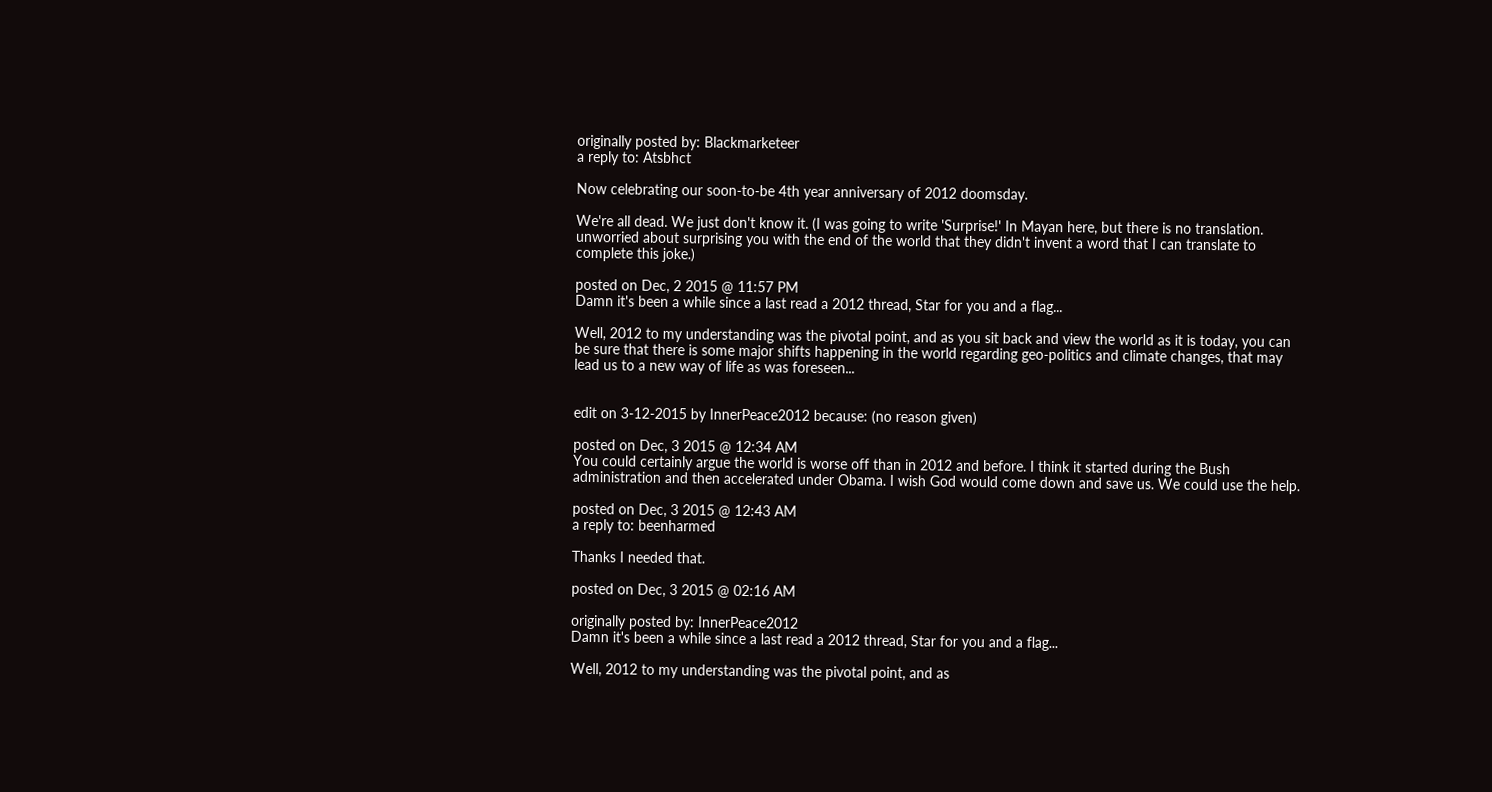originally posted by: Blackmarketeer
a reply to: Atsbhct

Now celebrating our soon-to-be 4th year anniversary of 2012 doomsday.

We're all dead. We just don't know it. (I was going to write 'Surprise!' In Mayan here, but there is no translation. unworried about surprising you with the end of the world that they didn't invent a word that I can translate to complete this joke.)

posted on Dec, 2 2015 @ 11:57 PM
Damn it's been a while since a last read a 2012 thread, Star for you and a flag...

Well, 2012 to my understanding was the pivotal point, and as you sit back and view the world as it is today, you can be sure that there is some major shifts happening in the world regarding geo-politics and climate changes, that may lead us to a new way of life as was foreseen...


edit on 3-12-2015 by InnerPeace2012 because: (no reason given)

posted on Dec, 3 2015 @ 12:34 AM
You could certainly argue the world is worse off than in 2012 and before. I think it started during the Bush administration and then accelerated under Obama. I wish God would come down and save us. We could use the help.

posted on Dec, 3 2015 @ 12:43 AM
a reply to: beenharmed

Thanks I needed that.

posted on Dec, 3 2015 @ 02:16 AM

originally posted by: InnerPeace2012
Damn it's been a while since a last read a 2012 thread, Star for you and a flag...

Well, 2012 to my understanding was the pivotal point, and as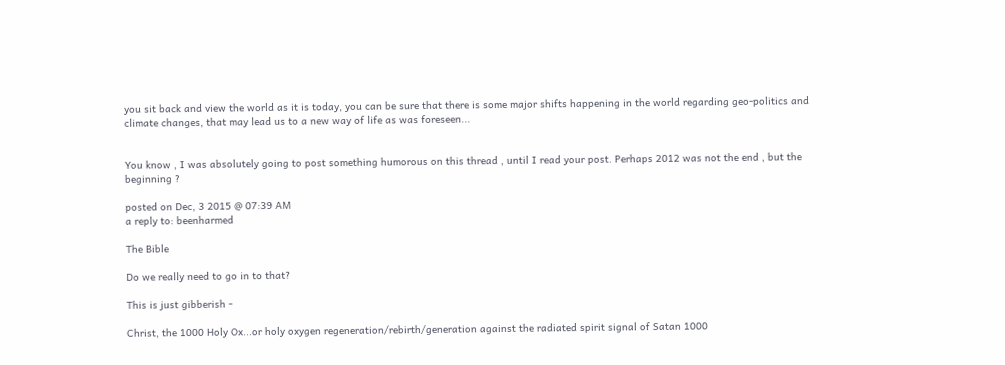you sit back and view the world as it is today, you can be sure that there is some major shifts happening in the world regarding geo-politics and climate changes, that may lead us to a new way of life as was foreseen...


You know , I was absolutely going to post something humorous on this thread , until I read your post. Perhaps 2012 was not the end , but the beginning ?

posted on Dec, 3 2015 @ 07:39 AM
a reply to: beenharmed

The Bible

Do we really need to go in to that?

This is just gibberish -

Christ, the 1000 Holy Ox...or holy oxygen regeneration/rebirth/generation against the radiated spirit signal of Satan 1000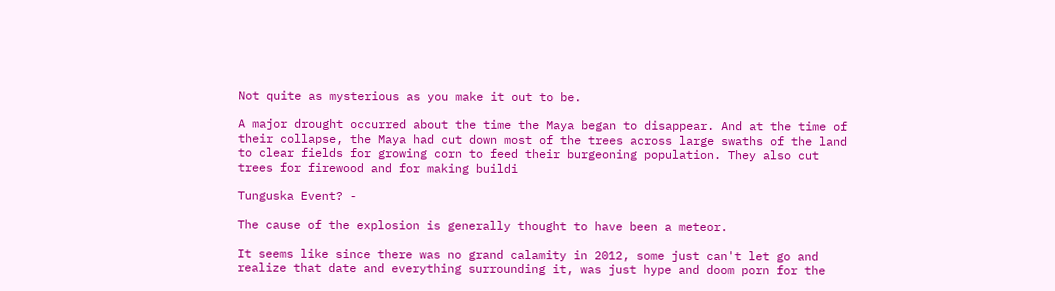Not quite as mysterious as you make it out to be.

A major drought occurred about the time the Maya began to disappear. And at the time of their collapse, the Maya had cut down most of the trees across large swaths of the land to clear fields for growing corn to feed their burgeoning population. They also cut trees for firewood and for making buildi

Tunguska Event? -

The cause of the explosion is generally thought to have been a meteor.

It seems like since there was no grand calamity in 2012, some just can't let go and realize that date and everything surrounding it, was just hype and doom porn for the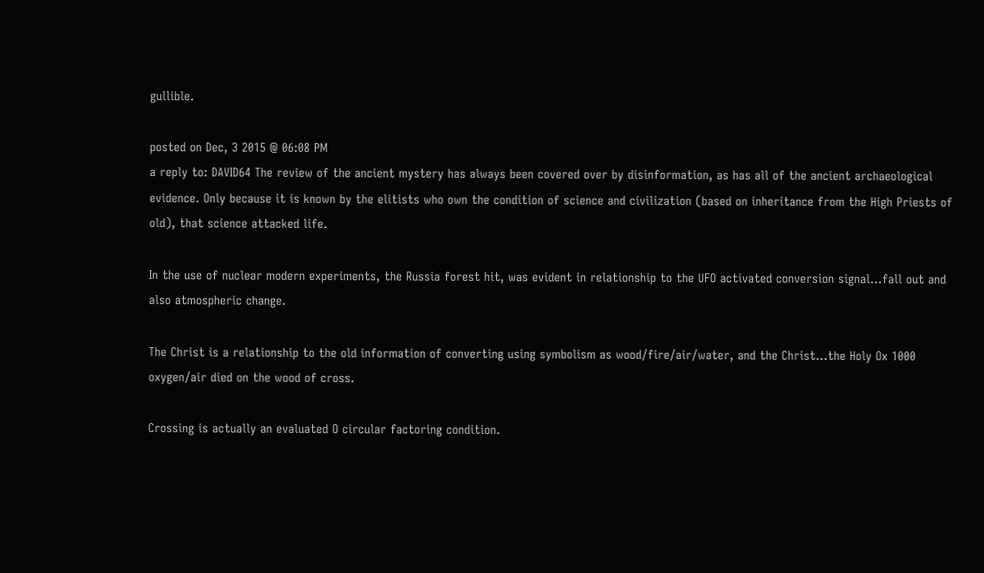gullible.

posted on Dec, 3 2015 @ 06:08 PM
a reply to: DAVID64 The review of the ancient mystery has always been covered over by disinformation, as has all of the ancient archaeological evidence. Only because it is known by the elitists who own the condition of science and civilization (based on inheritance from the High Priests of old), that science attacked life.

In the use of nuclear modern experiments, the Russia forest hit, was evident in relationship to the UFO activated conversion signal...fall out and also atmospheric change.

The Christ is a relationship to the old information of converting using symbolism as wood/fire/air/water, and the Christ...the Holy Ox 1000 oxygen/air died on the wood of cross.

Crossing is actually an evaluated O circular factoring condition.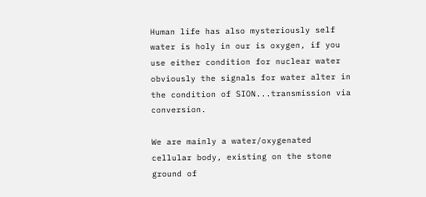Human life has also mysteriously self water is holy in our is oxygen, if you use either condition for nuclear water obviously the signals for water alter in the condition of SION...transmission via conversion.

We are mainly a water/oxygenated cellular body, existing on the stone ground of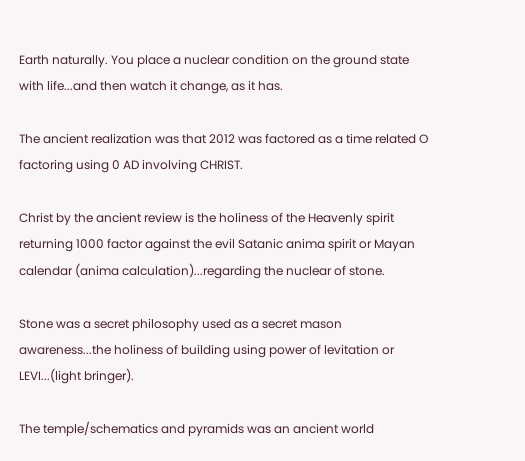Earth naturally. You place a nuclear condition on the ground state with life...and then watch it change, as it has.

The ancient realization was that 2012 was factored as a time related O factoring using 0 AD involving CHRIST.

Christ by the ancient review is the holiness of the Heavenly spirit returning 1000 factor against the evil Satanic anima spirit or Mayan calendar (anima calculation)...regarding the nuclear of stone.

Stone was a secret philosophy used as a secret mason awareness...the holiness of building using power of levitation or LEVI...(light bringer).

The temple/schematics and pyramids was an ancient world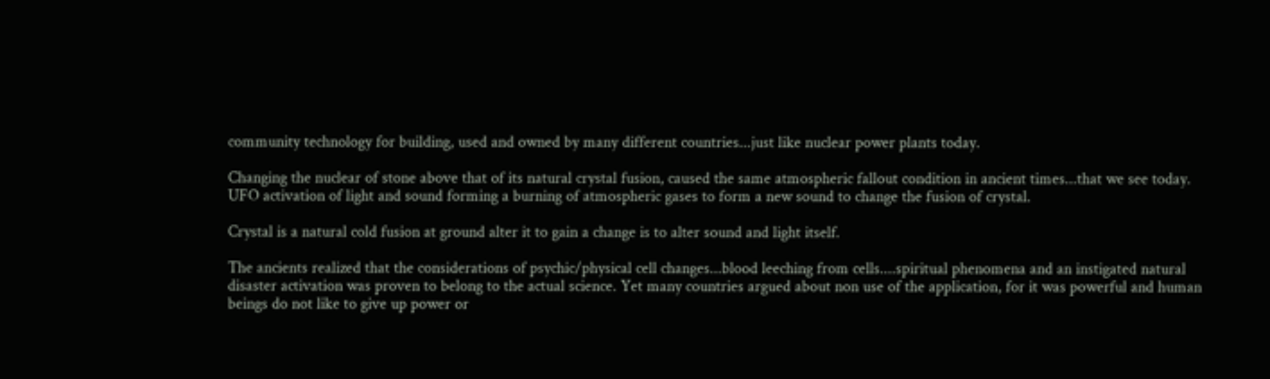community technology for building, used and owned by many different countries...just like nuclear power plants today.

Changing the nuclear of stone above that of its natural crystal fusion, caused the same atmospheric fallout condition in ancient times...that we see today. UFO activation of light and sound forming a burning of atmospheric gases to form a new sound to change the fusion of crystal.

Crystal is a natural cold fusion at ground alter it to gain a change is to alter sound and light itself.

The ancients realized that the considerations of psychic/physical cell changes...blood leeching from cells....spiritual phenomena and an instigated natural disaster activation was proven to belong to the actual science. Yet many countries argued about non use of the application, for it was powerful and human beings do not like to give up power or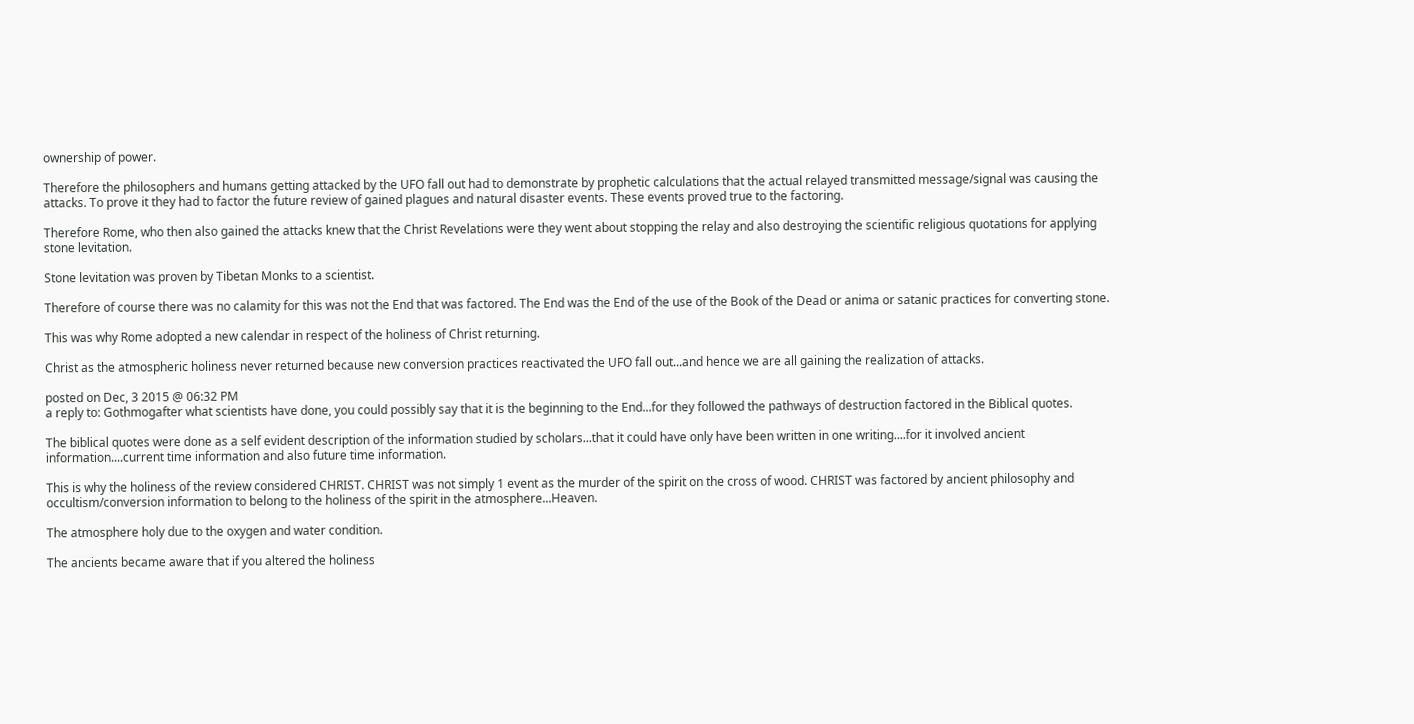ownership of power.

Therefore the philosophers and humans getting attacked by the UFO fall out had to demonstrate by prophetic calculations that the actual relayed transmitted message/signal was causing the attacks. To prove it they had to factor the future review of gained plagues and natural disaster events. These events proved true to the factoring.

Therefore Rome, who then also gained the attacks knew that the Christ Revelations were they went about stopping the relay and also destroying the scientific religious quotations for applying stone levitation.

Stone levitation was proven by Tibetan Monks to a scientist.

Therefore of course there was no calamity for this was not the End that was factored. The End was the End of the use of the Book of the Dead or anima or satanic practices for converting stone.

This was why Rome adopted a new calendar in respect of the holiness of Christ returning.

Christ as the atmospheric holiness never returned because new conversion practices reactivated the UFO fall out...and hence we are all gaining the realization of attacks.

posted on Dec, 3 2015 @ 06:32 PM
a reply to: Gothmogafter what scientists have done, you could possibly say that it is the beginning to the End...for they followed the pathways of destruction factored in the Biblical quotes.

The biblical quotes were done as a self evident description of the information studied by scholars...that it could have only have been written in one writing....for it involved ancient information....current time information and also future time information.

This is why the holiness of the review considered CHRIST. CHRIST was not simply 1 event as the murder of the spirit on the cross of wood. CHRIST was factored by ancient philosophy and occultism/conversion information to belong to the holiness of the spirit in the atmosphere...Heaven.

The atmosphere holy due to the oxygen and water condition.

The ancients became aware that if you altered the holiness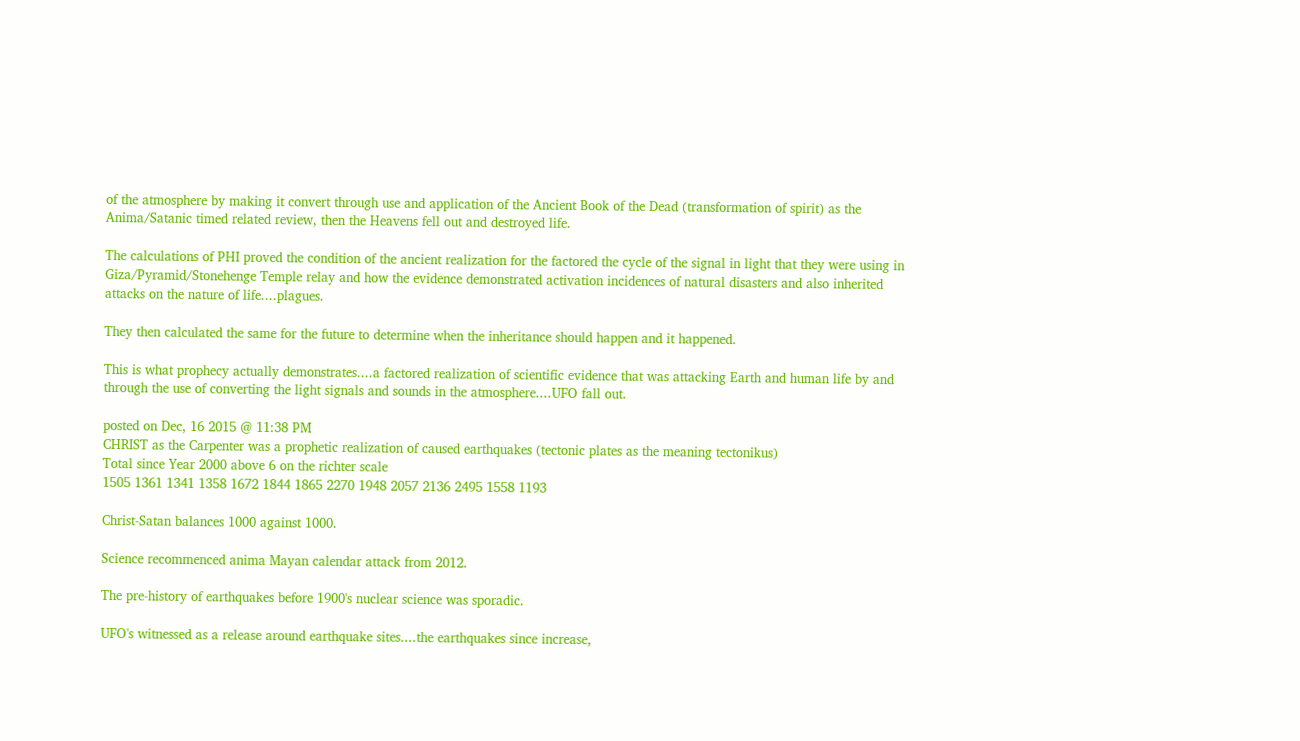of the atmosphere by making it convert through use and application of the Ancient Book of the Dead (transformation of spirit) as the Anima/Satanic timed related review, then the Heavens fell out and destroyed life.

The calculations of PHI proved the condition of the ancient realization for the factored the cycle of the signal in light that they were using in Giza/Pyramid/Stonehenge Temple relay and how the evidence demonstrated activation incidences of natural disasters and also inherited attacks on the nature of life....plagues.

They then calculated the same for the future to determine when the inheritance should happen and it happened.

This is what prophecy actually demonstrates....a factored realization of scientific evidence that was attacking Earth and human life by and through the use of converting the light signals and sounds in the atmosphere....UFO fall out.

posted on Dec, 16 2015 @ 11:38 PM
CHRIST as the Carpenter was a prophetic realization of caused earthquakes (tectonic plates as the meaning tectonikus)
Total since Year 2000 above 6 on the richter scale
1505 1361 1341 1358 1672 1844 1865 2270 1948 2057 2136 2495 1558 1193

Christ-Satan balances 1000 against 1000.

Science recommenced anima Mayan calendar attack from 2012.

The pre-history of earthquakes before 1900's nuclear science was sporadic.

UFO's witnessed as a release around earthquake sites....the earthquakes since increase,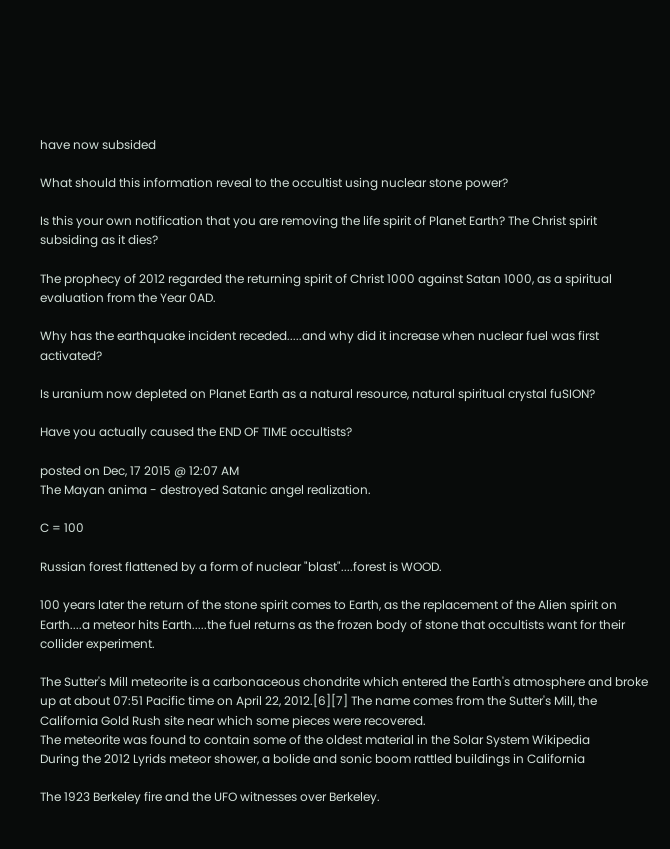have now subsided

What should this information reveal to the occultist using nuclear stone power?

Is this your own notification that you are removing the life spirit of Planet Earth? The Christ spirit subsiding as it dies?

The prophecy of 2012 regarded the returning spirit of Christ 1000 against Satan 1000, as a spiritual evaluation from the Year 0AD.

Why has the earthquake incident receded.....and why did it increase when nuclear fuel was first activated?

Is uranium now depleted on Planet Earth as a natural resource, natural spiritual crystal fuSION?

Have you actually caused the END OF TIME occultists?

posted on Dec, 17 2015 @ 12:07 AM
The Mayan anima - destroyed Satanic angel realization.

C = 100

Russian forest flattened by a form of nuclear "blast"....forest is WOOD.

100 years later the return of the stone spirit comes to Earth, as the replacement of the Alien spirit on Earth....a meteor hits Earth.....the fuel returns as the frozen body of stone that occultists want for their collider experiment.

The Sutter's Mill meteorite is a carbonaceous chondrite which entered the Earth's atmosphere and broke up at about 07:51 Pacific time on April 22, 2012.[6][7] The name comes from the Sutter's Mill, the California Gold Rush site near which some pieces were recovered.
The meteorite was found to contain some of the oldest material in the Solar System Wikipedia
During the 2012 Lyrids meteor shower, a bolide and sonic boom rattled buildings in California

The 1923 Berkeley fire and the UFO witnesses over Berkeley.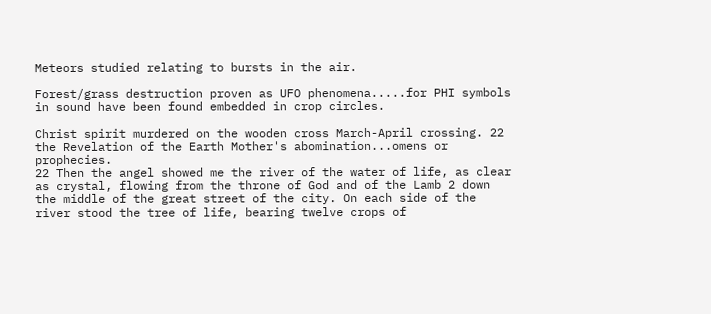Meteors studied relating to bursts in the air.

Forest/grass destruction proven as UFO phenomena.....for PHI symbols in sound have been found embedded in crop circles.

Christ spirit murdered on the wooden cross March-April crossing. 22 the Revelation of the Earth Mother's abomination...omens or prophecies.
22 Then the angel showed me the river of the water of life, as clear as crystal, flowing from the throne of God and of the Lamb 2 down the middle of the great street of the city. On each side of the river stood the tree of life, bearing twelve crops of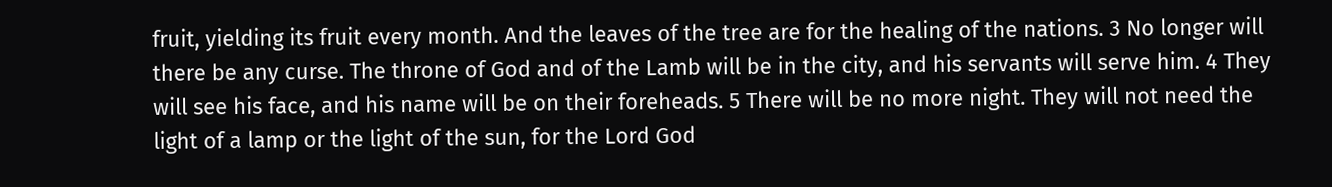fruit, yielding its fruit every month. And the leaves of the tree are for the healing of the nations. 3 No longer will there be any curse. The throne of God and of the Lamb will be in the city, and his servants will serve him. 4 They will see his face, and his name will be on their foreheads. 5 There will be no more night. They will not need the light of a lamp or the light of the sun, for the Lord God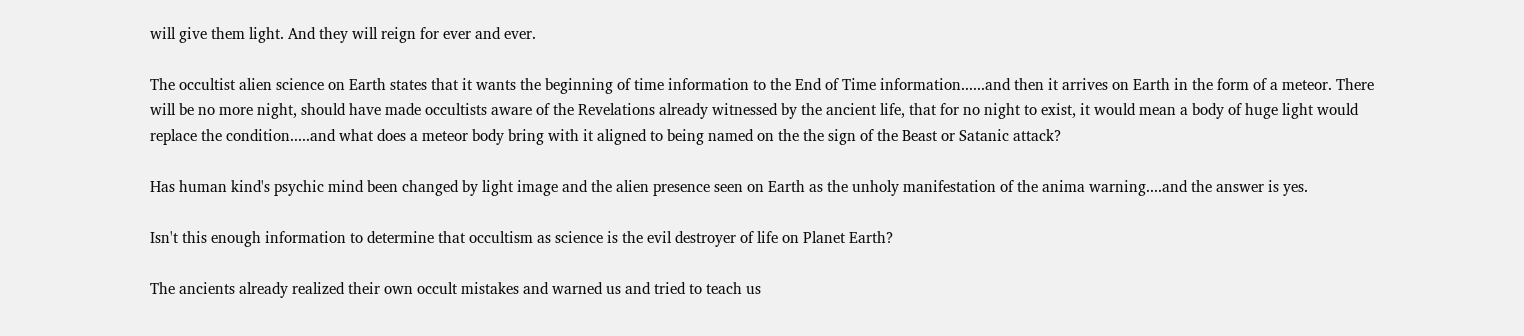will give them light. And they will reign for ever and ever.

The occultist alien science on Earth states that it wants the beginning of time information to the End of Time information......and then it arrives on Earth in the form of a meteor. There will be no more night, should have made occultists aware of the Revelations already witnessed by the ancient life, that for no night to exist, it would mean a body of huge light would replace the condition.....and what does a meteor body bring with it aligned to being named on the the sign of the Beast or Satanic attack?

Has human kind's psychic mind been changed by light image and the alien presence seen on Earth as the unholy manifestation of the anima warning....and the answer is yes.

Isn't this enough information to determine that occultism as science is the evil destroyer of life on Planet Earth?

The ancients already realized their own occult mistakes and warned us and tried to teach us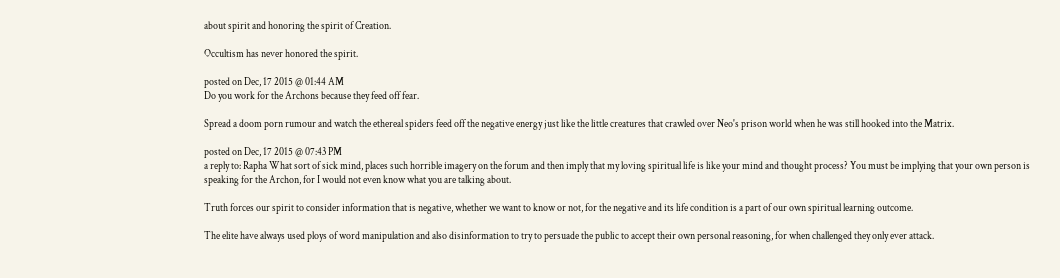about spirit and honoring the spirit of Creation.

Occultism has never honored the spirit.

posted on Dec, 17 2015 @ 01:44 AM
Do you work for the Archons because they feed off fear.

Spread a doom porn rumour and watch the ethereal spiders feed off the negative energy just like the little creatures that crawled over Neo's prison world when he was still hooked into the Matrix.

posted on Dec, 17 2015 @ 07:43 PM
a reply to: Rapha What sort of sick mind, places such horrible imagery on the forum and then imply that my loving spiritual life is like your mind and thought process? You must be implying that your own person is speaking for the Archon, for I would not even know what you are talking about.

Truth forces our spirit to consider information that is negative, whether we want to know or not, for the negative and its life condition is a part of our own spiritual learning outcome.

The elite have always used ploys of word manipulation and also disinformation to try to persuade the public to accept their own personal reasoning, for when challenged they only ever attack.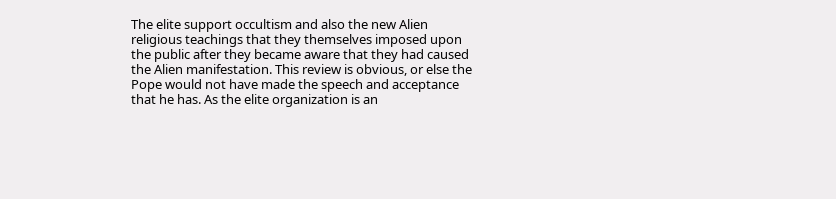The elite support occultism and also the new Alien religious teachings that they themselves imposed upon the public after they became aware that they had caused the Alien manifestation. This review is obvious, or else the Pope would not have made the speech and acceptance that he has. As the elite organization is an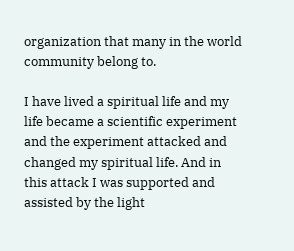organization that many in the world community belong to.

I have lived a spiritual life and my life became a scientific experiment and the experiment attacked and changed my spiritual life. And in this attack I was supported and assisted by the light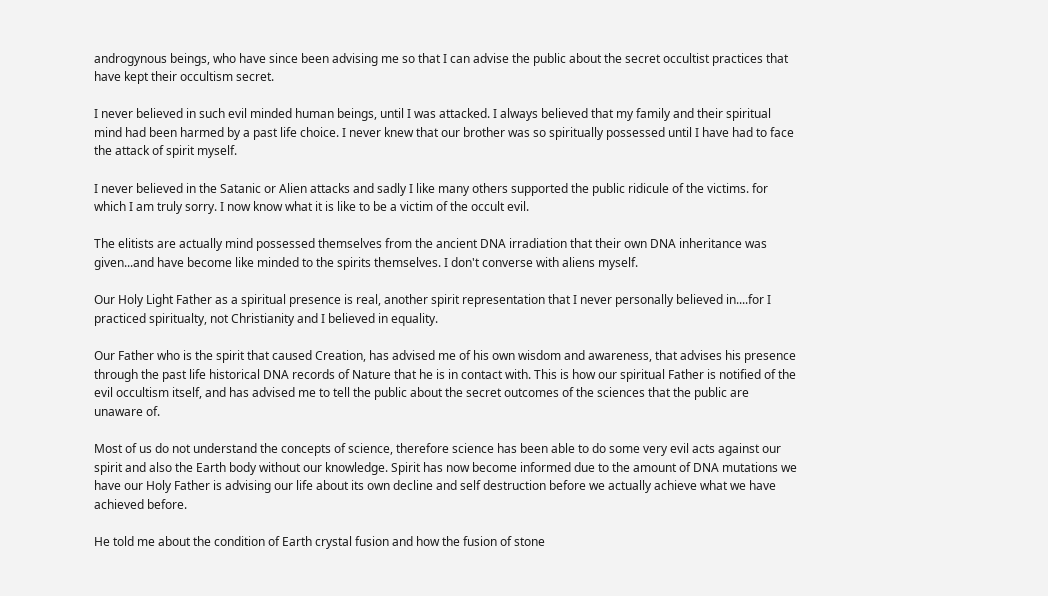androgynous beings, who have since been advising me so that I can advise the public about the secret occultist practices that have kept their occultism secret.

I never believed in such evil minded human beings, until I was attacked. I always believed that my family and their spiritual mind had been harmed by a past life choice. I never knew that our brother was so spiritually possessed until I have had to face the attack of spirit myself.

I never believed in the Satanic or Alien attacks and sadly I like many others supported the public ridicule of the victims. for which I am truly sorry. I now know what it is like to be a victim of the occult evil.

The elitists are actually mind possessed themselves from the ancient DNA irradiation that their own DNA inheritance was given...and have become like minded to the spirits themselves. I don't converse with aliens myself.

Our Holy Light Father as a spiritual presence is real, another spirit representation that I never personally believed in....for I practiced spiritualty, not Christianity and I believed in equality.

Our Father who is the spirit that caused Creation, has advised me of his own wisdom and awareness, that advises his presence through the past life historical DNA records of Nature that he is in contact with. This is how our spiritual Father is notified of the evil occultism itself, and has advised me to tell the public about the secret outcomes of the sciences that the public are unaware of.

Most of us do not understand the concepts of science, therefore science has been able to do some very evil acts against our spirit and also the Earth body without our knowledge. Spirit has now become informed due to the amount of DNA mutations we have our Holy Father is advising our life about its own decline and self destruction before we actually achieve what we have achieved before.

He told me about the condition of Earth crystal fusion and how the fusion of stone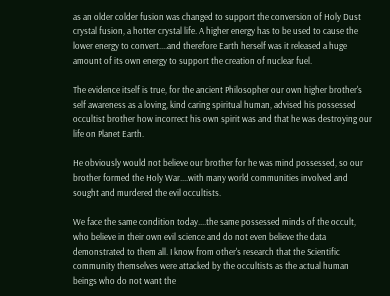as an older colder fusion was changed to support the conversion of Holy Dust crystal fusion, a hotter crystal life. A higher energy has to be used to cause the lower energy to convert....and therefore Earth herself was it released a huge amount of its own energy to support the creation of nuclear fuel.

The evidence itself is true, for the ancient Philosopher our own higher brother's self awareness as a loving, kind caring spiritual human, advised his possessed occultist brother how incorrect his own spirit was and that he was destroying our life on Planet Earth.

He obviously would not believe our brother for he was mind possessed, so our brother formed the Holy War....with many world communities involved and sought and murdered the evil occultists.

We face the same condition today....the same possessed minds of the occult, who believe in their own evil science and do not even believe the data demonstrated to them all. I know from other's research that the Scientific community themselves were attacked by the occultists as the actual human beings who do not want the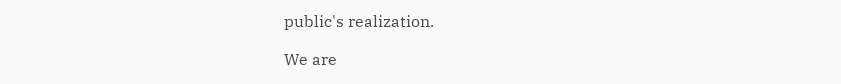public's realization.

We are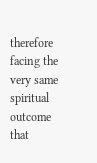therefore facing the very same spiritual outcome that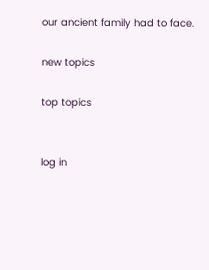our ancient family had to face.

new topics

top topics


log in